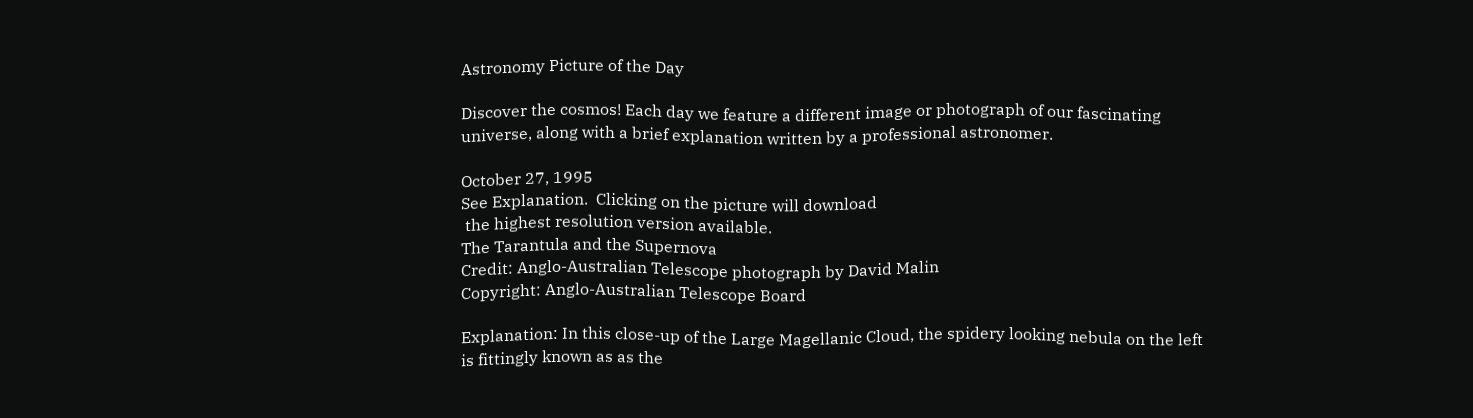Astronomy Picture of the Day

Discover the cosmos! Each day we feature a different image or photograph of our fascinating universe, along with a brief explanation written by a professional astronomer.

October 27, 1995
See Explanation.  Clicking on the picture will download
 the highest resolution version available.
The Tarantula and the Supernova
Credit: Anglo-Australian Telescope photograph by David Malin
Copyright: Anglo-Australian Telescope Board

Explanation: In this close-up of the Large Magellanic Cloud, the spidery looking nebula on the left is fittingly known as as the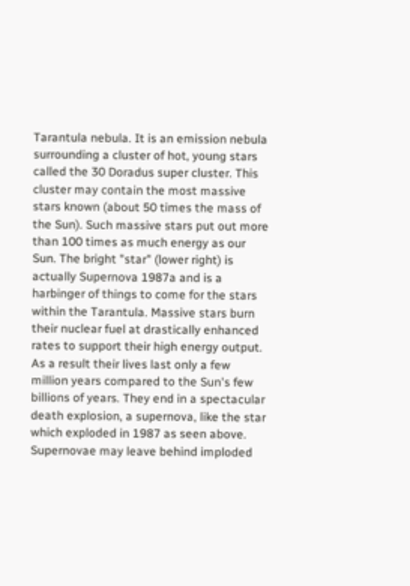Tarantula nebula. It is an emission nebula surrounding a cluster of hot, young stars called the 30 Doradus super cluster. This cluster may contain the most massive stars known (about 50 times the mass of the Sun). Such massive stars put out more than 100 times as much energy as our Sun. The bright "star" (lower right) is actually Supernova 1987a and is a harbinger of things to come for the stars within the Tarantula. Massive stars burn their nuclear fuel at drastically enhanced rates to support their high energy output. As a result their lives last only a few million years compared to the Sun's few billions of years. They end in a spectacular death explosion, a supernova, like the star which exploded in 1987 as seen above. Supernovae may leave behind imploded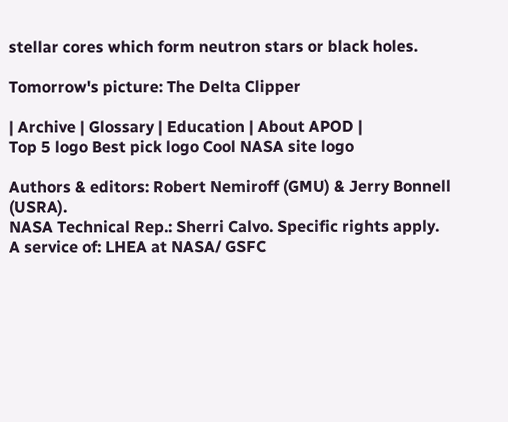stellar cores which form neutron stars or black holes.

Tomorrow's picture: The Delta Clipper

| Archive | Glossary | Education | About APOD |
Top 5 logo Best pick logo Cool NASA site logo

Authors & editors: Robert Nemiroff (GMU) & Jerry Bonnell (USRA).
NASA Technical Rep.: Sherri Calvo. Specific rights apply.
A service of: LHEA at NASA/ GSFC